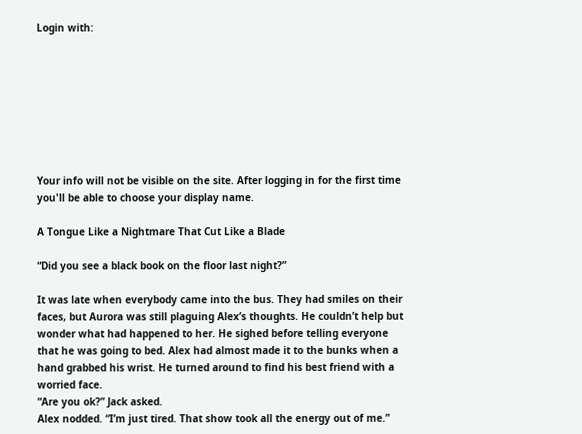Login with:








Your info will not be visible on the site. After logging in for the first time you'll be able to choose your display name.

A Tongue Like a Nightmare That Cut Like a Blade

“Did you see a black book on the floor last night?”

It was late when everybody came into the bus. They had smiles on their faces, but Aurora was still plaguing Alex’s thoughts. He couldn’t help but wonder what had happened to her. He sighed before telling everyone that he was going to bed. Alex had almost made it to the bunks when a hand grabbed his wrist. He turned around to find his best friend with a worried face.
“Are you ok?” Jack asked.
Alex nodded. “I’m just tired. That show took all the energy out of me.”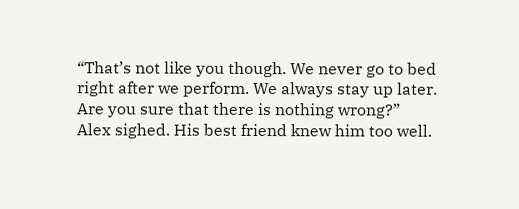“That’s not like you though. We never go to bed right after we perform. We always stay up later. Are you sure that there is nothing wrong?”
Alex sighed. His best friend knew him too well.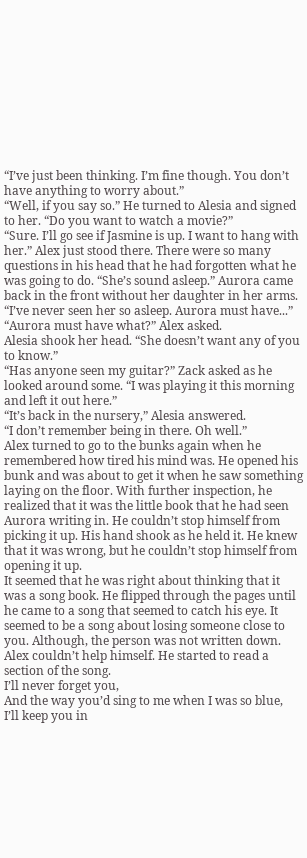“I’ve just been thinking. I’m fine though. You don’t have anything to worry about.”
“Well, if you say so.” He turned to Alesia and signed to her. “Do you want to watch a movie?”
“Sure. I’ll go see if Jasmine is up. I want to hang with her.” Alex just stood there. There were so many questions in his head that he had forgotten what he was going to do. “She’s sound asleep.” Aurora came back in the front without her daughter in her arms. “I’ve never seen her so asleep. Aurora must have...”
“Aurora must have what?” Alex asked.
Alesia shook her head. “She doesn’t want any of you to know.”
“Has anyone seen my guitar?” Zack asked as he looked around some. “I was playing it this morning and left it out here.”
“It’s back in the nursery,” Alesia answered.
“I don’t remember being in there. Oh well.”
Alex turned to go to the bunks again when he remembered how tired his mind was. He opened his bunk and was about to get it when he saw something laying on the floor. With further inspection, he realized that it was the little book that he had seen Aurora writing in. He couldn’t stop himself from picking it up. His hand shook as he held it. He knew that it was wrong, but he couldn’t stop himself from opening it up.
It seemed that he was right about thinking that it was a song book. He flipped through the pages until he came to a song that seemed to catch his eye. It seemed to be a song about losing someone close to you. Although, the person was not written down. Alex couldn’t help himself. He started to read a section of the song.
I’ll never forget you,
And the way you’d sing to me when I was so blue,
I’ll keep you in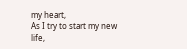my heart,
As I try to start my new life,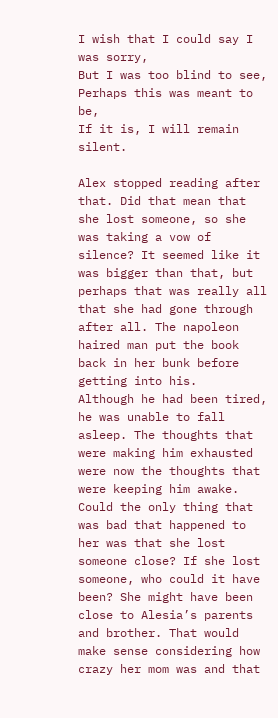I wish that I could say I was sorry,
But I was too blind to see,
Perhaps this was meant to be,
If it is, I will remain silent.

Alex stopped reading after that. Did that mean that she lost someone, so she was taking a vow of silence? It seemed like it was bigger than that, but perhaps that was really all that she had gone through after all. The napoleon haired man put the book back in her bunk before getting into his.
Although he had been tired, he was unable to fall asleep. The thoughts that were making him exhausted were now the thoughts that were keeping him awake. Could the only thing that was bad that happened to her was that she lost someone close? If she lost someone, who could it have been? She might have been close to Alesia’s parents and brother. That would make sense considering how crazy her mom was and that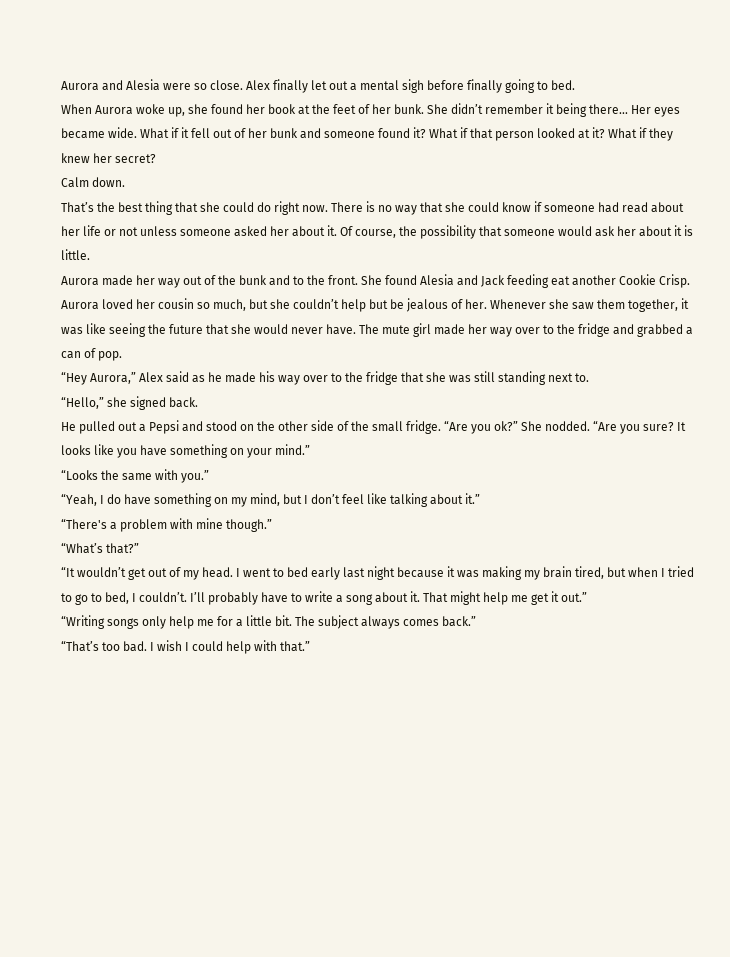Aurora and Alesia were so close. Alex finally let out a mental sigh before finally going to bed.
When Aurora woke up, she found her book at the feet of her bunk. She didn’t remember it being there... Her eyes became wide. What if it fell out of her bunk and someone found it? What if that person looked at it? What if they knew her secret?
Calm down.
That’s the best thing that she could do right now. There is no way that she could know if someone had read about her life or not unless someone asked her about it. Of course, the possibility that someone would ask her about it is little.
Aurora made her way out of the bunk and to the front. She found Alesia and Jack feeding eat another Cookie Crisp. Aurora loved her cousin so much, but she couldn’t help but be jealous of her. Whenever she saw them together, it was like seeing the future that she would never have. The mute girl made her way over to the fridge and grabbed a can of pop.
“Hey Aurora,” Alex said as he made his way over to the fridge that she was still standing next to.
“Hello,” she signed back.
He pulled out a Pepsi and stood on the other side of the small fridge. “Are you ok?” She nodded. “Are you sure? It looks like you have something on your mind.”
“Looks the same with you.”
“Yeah, I do have something on my mind, but I don’t feel like talking about it.”
“There's a problem with mine though.”
“What’s that?”
“It wouldn’t get out of my head. I went to bed early last night because it was making my brain tired, but when I tried to go to bed, I couldn’t. I’ll probably have to write a song about it. That might help me get it out.”
“Writing songs only help me for a little bit. The subject always comes back.”
“That’s too bad. I wish I could help with that.”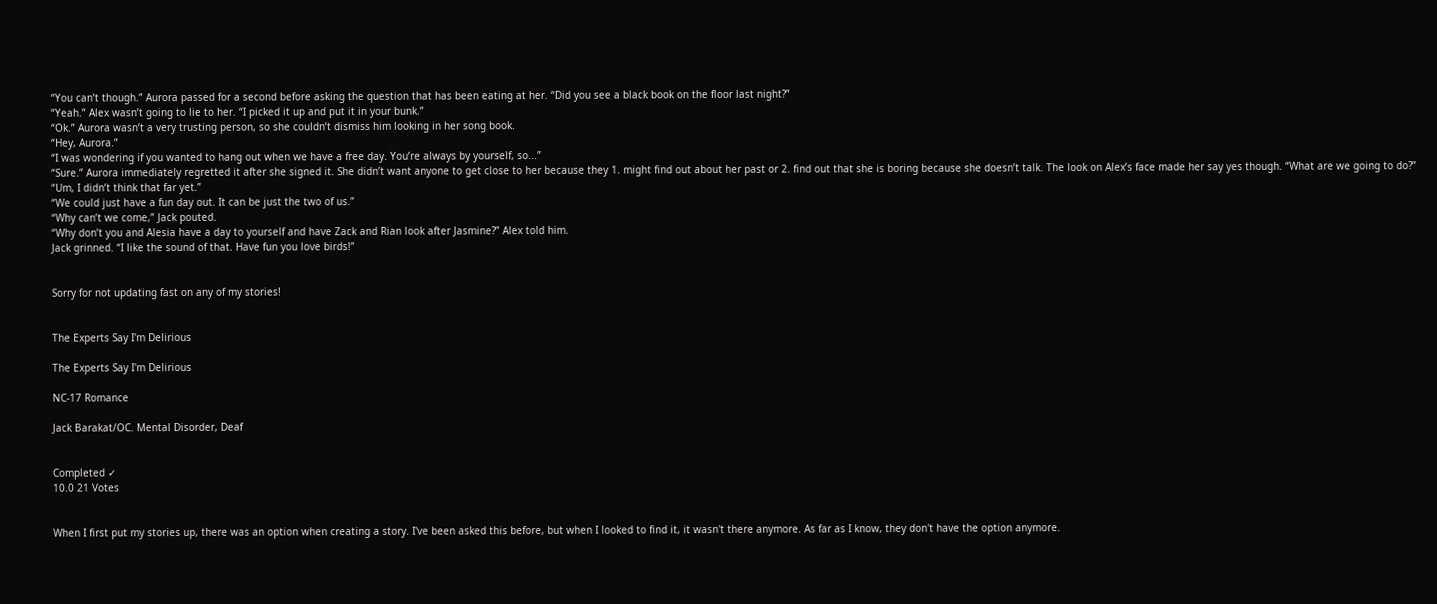“You can’t though.” Aurora passed for a second before asking the question that has been eating at her. “Did you see a black book on the floor last night?”
“Yeah.” Alex wasn’t going to lie to her. “I picked it up and put it in your bunk.”
“Ok.” Aurora wasn’t a very trusting person, so she couldn’t dismiss him looking in her song book.
“Hey, Aurora.”
“I was wondering if you wanted to hang out when we have a free day. You’re always by yourself, so...”
“Sure.” Aurora immediately regretted it after she signed it. She didn’t want anyone to get close to her because they 1. might find out about her past or 2. find out that she is boring because she doesn’t talk. The look on Alex’s face made her say yes though. “What are we going to do?”
“Um, I didn’t think that far yet.”
“We could just have a fun day out. It can be just the two of us.”
“Why can’t we come,” Jack pouted.
“Why don’t you and Alesia have a day to yourself and have Zack and Rian look after Jasmine?” Alex told him.
Jack grinned. “I like the sound of that. Have fun you love birds!”


Sorry for not updating fast on any of my stories!


The Experts Say I'm Delirious

The Experts Say I'm Delirious

NC-17 Romance

Jack Barakat/OC. Mental Disorder, Deaf


Completed ✓
10.0 21 Votes


When I first put my stories up, there was an option when creating a story. I've been asked this before, but when I looked to find it, it wasn't there anymore. As far as I know, they don't have the option anymore.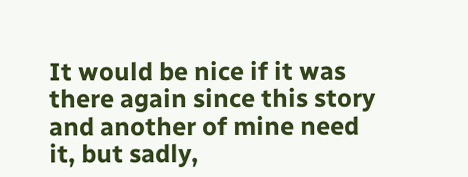It would be nice if it was there again since this story and another of mine need it, but sadly,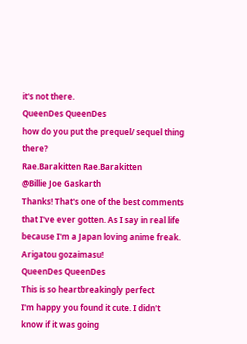it's not there.
QueenDes QueenDes
how do you put the prequel/ sequel thing there?
Rae.Barakitten Rae.Barakitten
@Billie Joe Gaskarth
Thanks! That's one of the best comments that I've ever gotten. As I say in real life because I'm a Japan loving anime freak. Arigatou gozaimasu!
QueenDes QueenDes
This is so heartbreakingly perfect
I'm happy you found it cute. I didn't know if it was going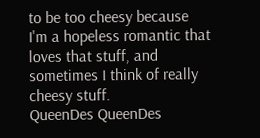to be too cheesy because I'm a hopeless romantic that loves that stuff, and sometimes I think of really cheesy stuff.
QueenDes QueenDes